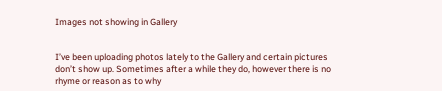Images not showing in Gallery


I’ve been uploading photos lately to the Gallery and certain pictures don’t show up. Sometimes after a while they do, however there is no rhyme or reason as to why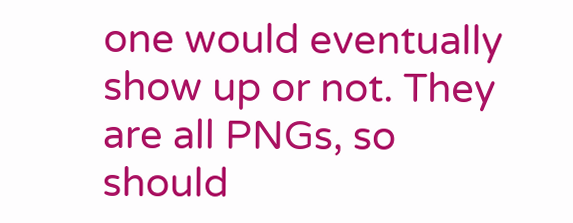one would eventually show up or not. They are all PNGs, so should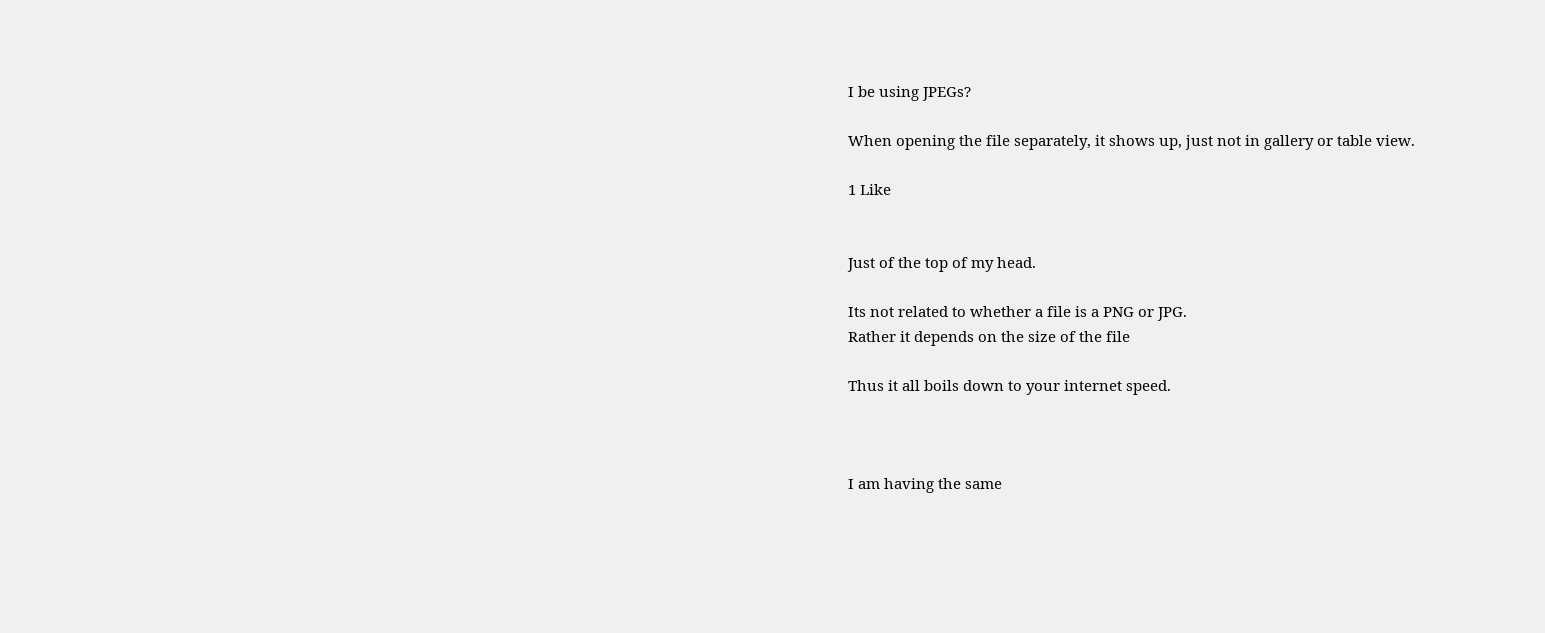I be using JPEGs?

When opening the file separately, it shows up, just not in gallery or table view.

1 Like


Just of the top of my head.

Its not related to whether a file is a PNG or JPG.
Rather it depends on the size of the file

Thus it all boils down to your internet speed.



I am having the same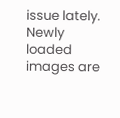issue lately. Newly loaded images are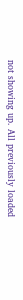not showing up. All previously loaded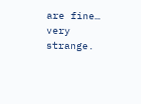are fine… very strange.